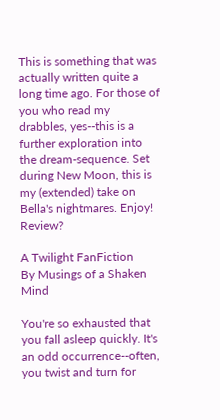This is something that was actually written quite a long time ago. For those of you who read my drabbles, yes--this is a further exploration into the dream-sequence. Set during New Moon, this is my (extended) take on Bella's nightmares. Enjoy! Review?

A Twilight FanFiction
By Musings of a Shaken Mind

You're so exhausted that you fall asleep quickly. It's an odd occurrence--often, you twist and turn for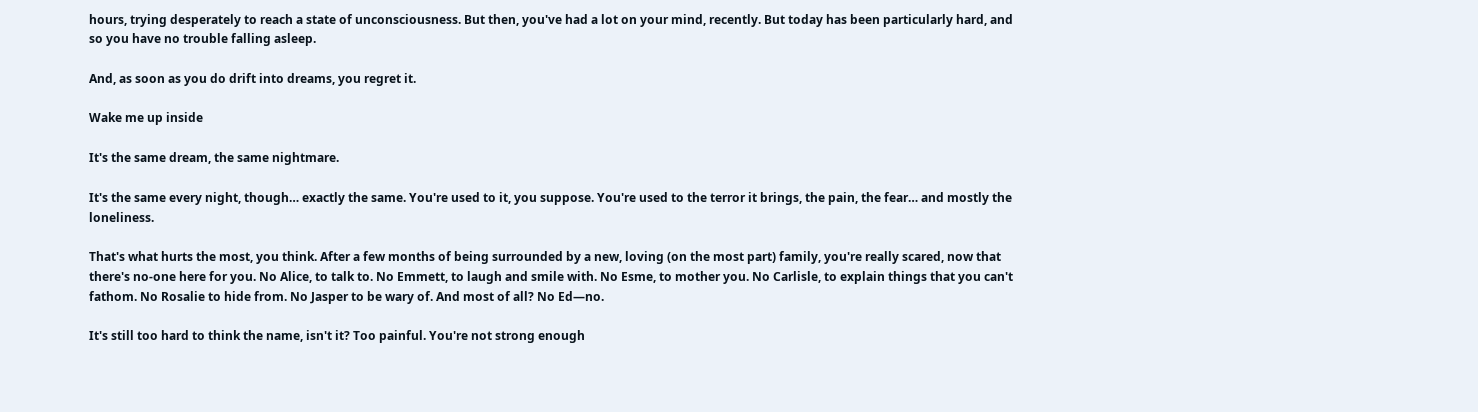hours, trying desperately to reach a state of unconsciousness. But then, you've had a lot on your mind, recently. But today has been particularly hard, and so you have no trouble falling asleep.

And, as soon as you do drift into dreams, you regret it.

Wake me up inside

It's the same dream, the same nightmare.

It's the same every night, though… exactly the same. You're used to it, you suppose. You're used to the terror it brings, the pain, the fear… and mostly the loneliness.

That's what hurts the most, you think. After a few months of being surrounded by a new, loving (on the most part) family, you're really scared, now that there's no-one here for you. No Alice, to talk to. No Emmett, to laugh and smile with. No Esme, to mother you. No Carlisle, to explain things that you can't fathom. No Rosalie to hide from. No Jasper to be wary of. And most of all? No Ed—no.

It's still too hard to think the name, isn't it? Too painful. You're not strong enough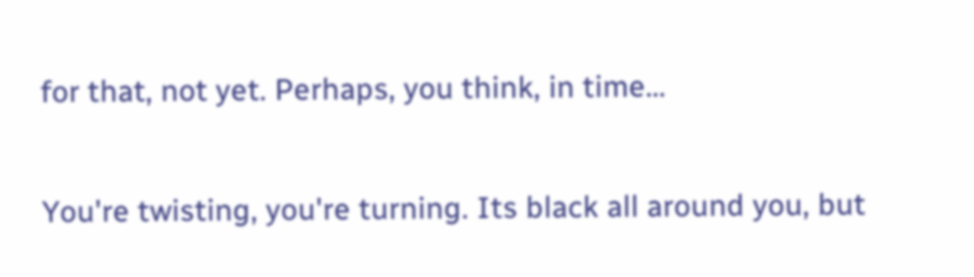for that, not yet. Perhaps, you think, in time…

You're twisting, you're turning. Its black all around you, but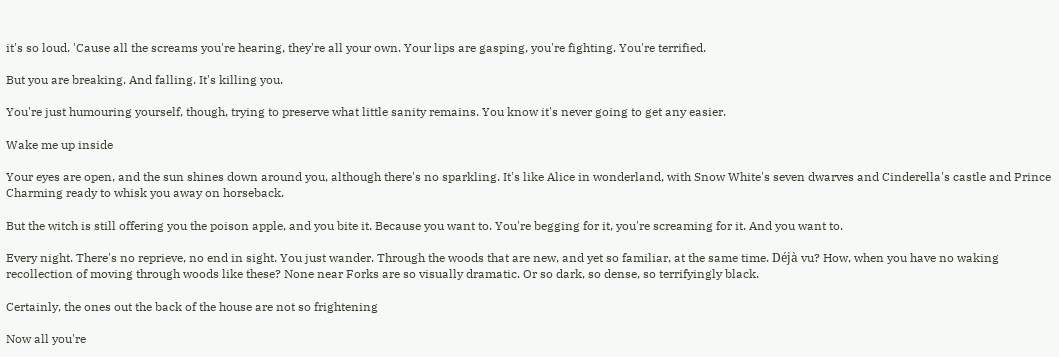it's so loud. 'Cause all the screams you're hearing, they're all your own. Your lips are gasping, you're fighting. You're terrified.

But you are breaking. And falling. It's killing you.

You're just humouring yourself, though, trying to preserve what little sanity remains. You know it's never going to get any easier.

Wake me up inside

Your eyes are open, and the sun shines down around you, although there's no sparkling. It's like Alice in wonderland, with Snow White's seven dwarves and Cinderella's castle and Prince Charming ready to whisk you away on horseback.

But the witch is still offering you the poison apple, and you bite it. Because you want to. You're begging for it, you're screaming for it. And you want to.

Every night. There's no reprieve, no end in sight. You just wander. Through the woods that are new, and yet so familiar, at the same time. Déjà vu? How, when you have no waking recollection of moving through woods like these? None near Forks are so visually dramatic. Or so dark, so dense, so terrifyingly black.

Certainly, the ones out the back of the house are not so frightening

Now all you're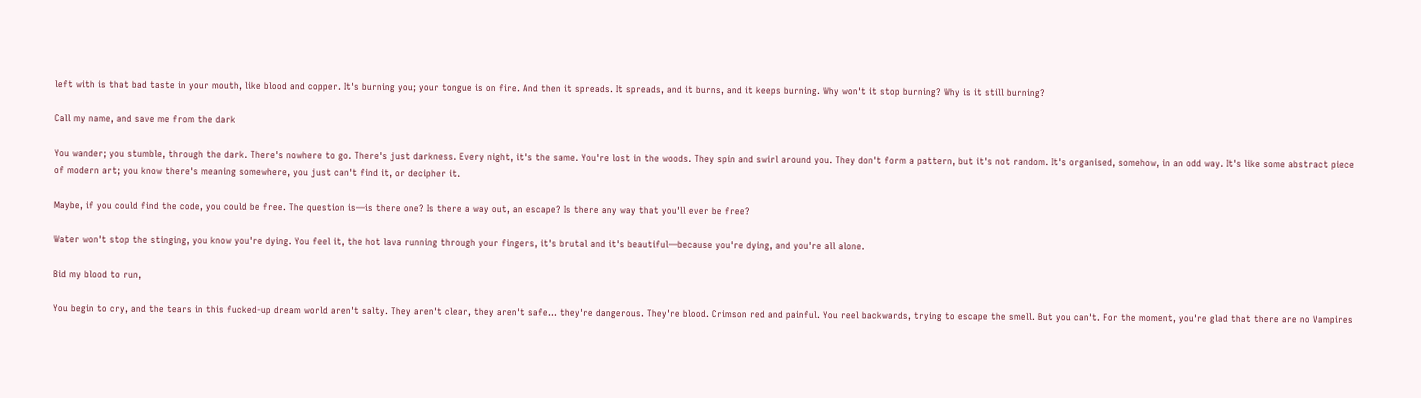left with is that bad taste in your mouth, like blood and copper. It's burning you; your tongue is on fire. And then it spreads. It spreads, and it burns, and it keeps burning. Why won't it stop burning? Why is it still burning?

Call my name, and save me from the dark

You wander; you stumble, through the dark. There's nowhere to go. There's just darkness. Every night, it's the same. You're lost in the woods. They spin and swirl around you. They don't form a pattern, but it's not random. It's organised, somehow, in an odd way. It's like some abstract piece of modern art; you know there's meaning somewhere, you just can't find it, or decipher it.

Maybe, if you could find the code, you could be free. The question is—is there one? Is there a way out, an escape? Is there any way that you'll ever be free?

Water won't stop the stinging, you know you're dying. You feel it, the hot lava running through your fingers, it's brutal and it's beautiful—because you're dying, and you're all alone.

Bid my blood to run,

You begin to cry, and the tears in this fucked-up dream world aren't salty. They aren't clear, they aren't safe… they're dangerous. They're blood. Crimson red and painful. You reel backwards, trying to escape the smell. But you can't. For the moment, you're glad that there are no Vampires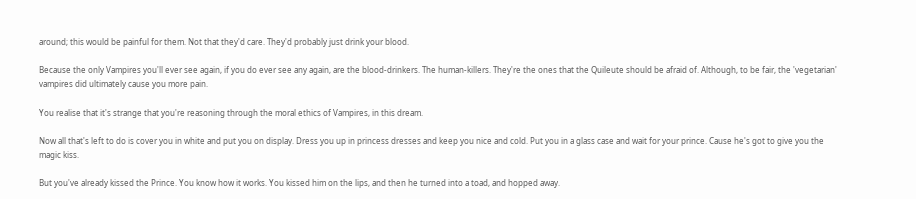around; this would be painful for them. Not that they'd care. They'd probably just drink your blood.

Because the only Vampires you'll ever see again, if you do ever see any again, are the blood-drinkers. The human-killers. They're the ones that the Quileute should be afraid of. Although, to be fair, the 'vegetarian' vampires did ultimately cause you more pain.

You realise that it's strange that you're reasoning through the moral ethics of Vampires, in this dream.

Now all that's left to do is cover you in white and put you on display. Dress you up in princess dresses and keep you nice and cold. Put you in a glass case and wait for your prince. Cause he's got to give you the magic kiss.

But you've already kissed the Prince. You know how it works. You kissed him on the lips, and then he turned into a toad, and hopped away.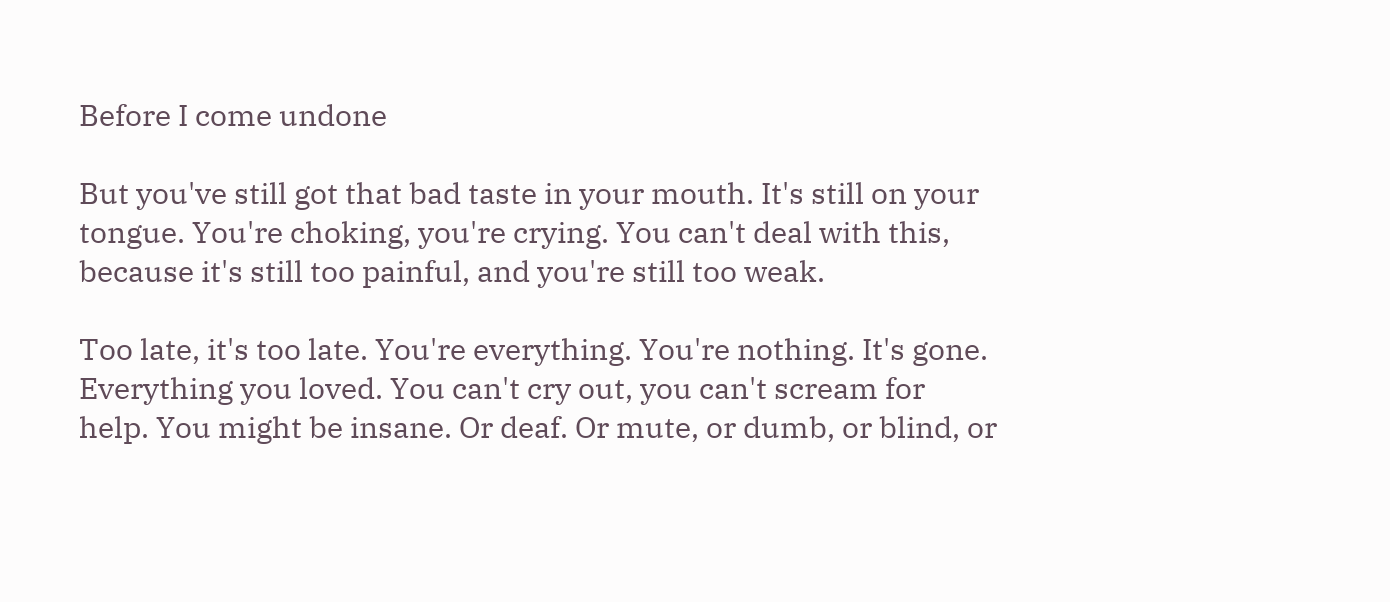Before I come undone

But you've still got that bad taste in your mouth. It's still on your tongue. You're choking, you're crying. You can't deal with this, because it's still too painful, and you're still too weak.

Too late, it's too late. You're everything. You're nothing. It's gone. Everything you loved. You can't cry out, you can't scream for help. You might be insane. Or deaf. Or mute, or dumb, or blind, or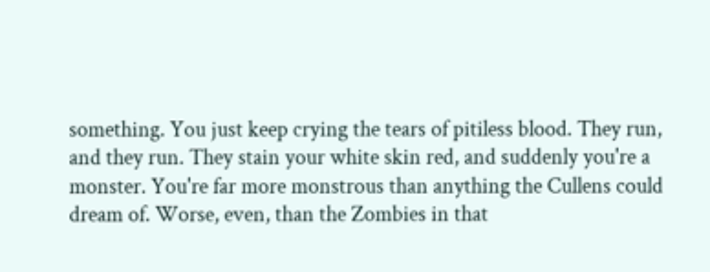something. You just keep crying the tears of pitiless blood. They run, and they run. They stain your white skin red, and suddenly you're a monster. You're far more monstrous than anything the Cullens could dream of. Worse, even, than the Zombies in that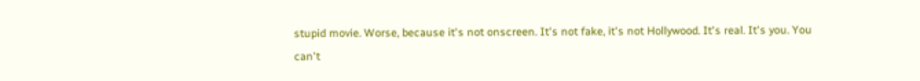stupid movie. Worse, because it's not onscreen. It's not fake, it's not Hollywood. It's real. It's you. You can't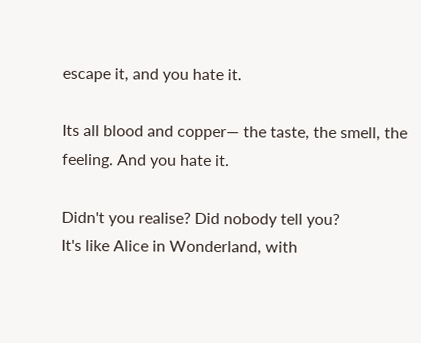escape it, and you hate it.

Its all blood and copper— the taste, the smell, the feeling. And you hate it.

Didn't you realise? Did nobody tell you?
It's like Alice in Wonderland, with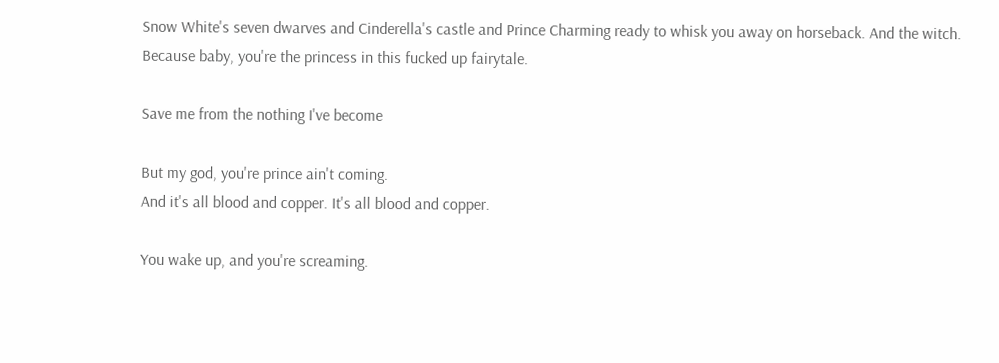Snow White's seven dwarves and Cinderella's castle and Prince Charming ready to whisk you away on horseback. And the witch.
Because baby, you're the princess in this fucked up fairytale.

Save me from the nothing I've become

But my god, you're prince ain't coming.
And it's all blood and copper. It's all blood and copper.

You wake up, and you're screaming.